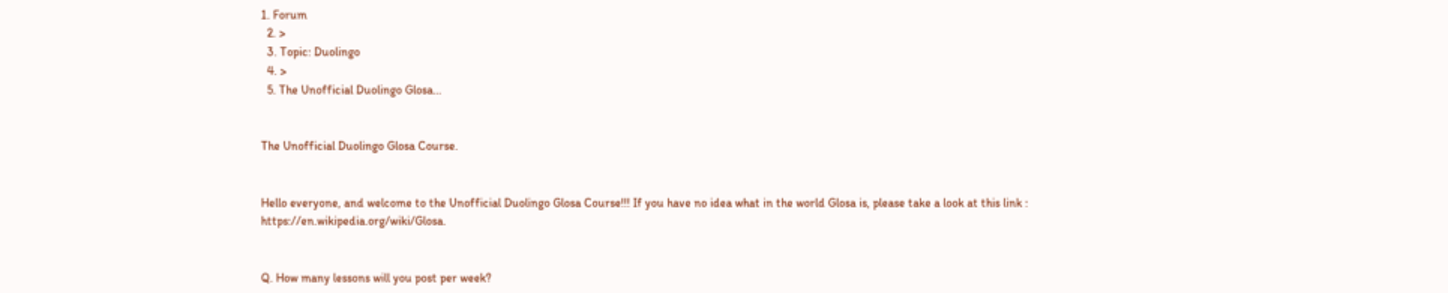1. Forum
  2. >
  3. Topic: Duolingo
  4. >
  5. The Unofficial Duolingo Glosa…


The Unofficial Duolingo Glosa Course.


Hello everyone, and welcome to the Unofficial Duolingo Glosa Course!!! If you have no idea what in the world Glosa is, please take a look at this link : https://en.wikipedia.org/wiki/Glosa.


Q. How many lessons will you post per week?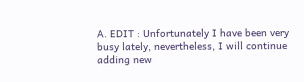A. EDIT : Unfortunately I have been very busy lately, nevertheless, I will continue adding new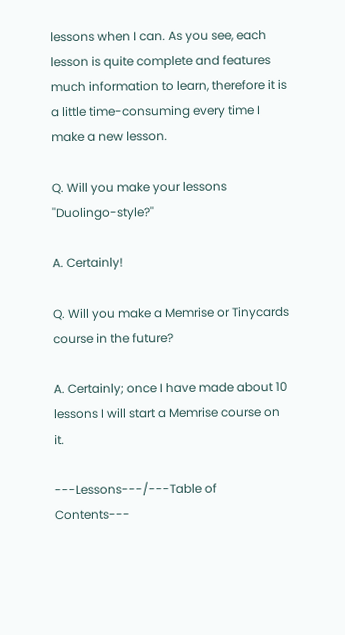lessons when I can. As you see, each lesson is quite complete and features much information to learn, therefore it is a little time-consuming every time I make a new lesson.

Q. Will you make your lessons ''Duolingo-style?''

A. Certainly!

Q. Will you make a Memrise or Tinycards course in the future?

A. Certainly; once I have made about 10 lessons I will start a Memrise course on it.

---Lessons---/---Table of Contents---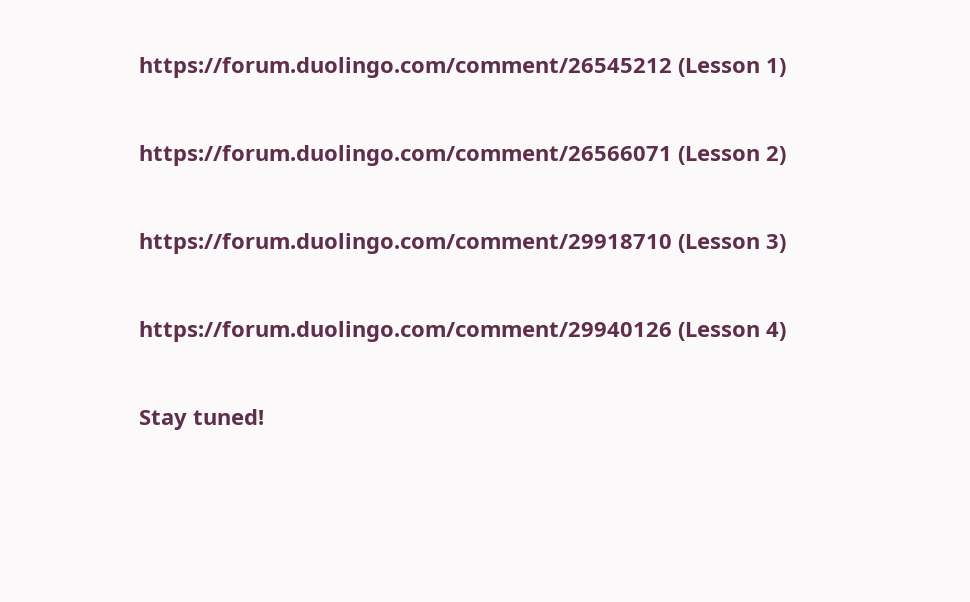https://forum.duolingo.com/comment/26545212 (Lesson 1)

https://forum.duolingo.com/comment/26566071 (Lesson 2)

https://forum.duolingo.com/comment/29918710 (Lesson 3)

https://forum.duolingo.com/comment/29940126 (Lesson 4)

Stay tuned!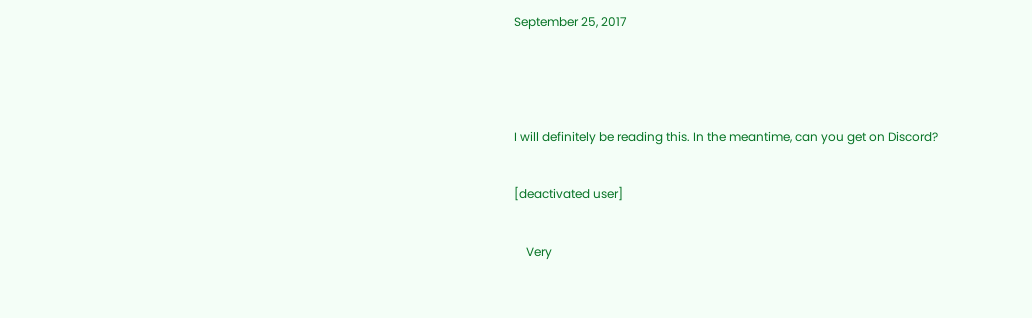September 25, 2017



I will definitely be reading this. In the meantime, can you get on Discord?

[deactivated user]

    Very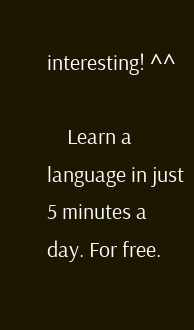interesting! ^^

    Learn a language in just 5 minutes a day. For free.